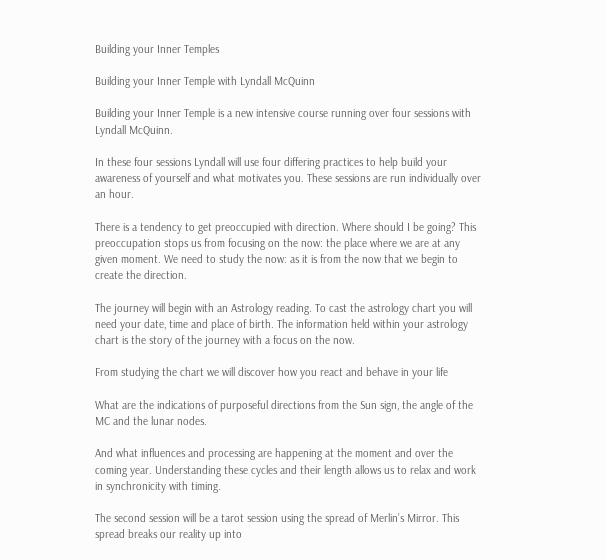Building your Inner Temples

Building your Inner Temple with Lyndall McQuinn

Building your Inner Temple is a new intensive course running over four sessions with Lyndall McQuinn.

In these four sessions Lyndall will use four differing practices to help build your awareness of yourself and what motivates you. These sessions are run individually over an hour.

There is a tendency to get preoccupied with direction. Where should I be going? This preoccupation stops us from focusing on the now: the place where we are at any given moment. We need to study the now: as it is from the now that we begin to create the direction.

The journey will begin with an Astrology reading. To cast the astrology chart you will need your date, time and place of birth. The information held within your astrology chart is the story of the journey with a focus on the now.

From studying the chart we will discover how you react and behave in your life

What are the indications of purposeful directions from the Sun sign, the angle of the MC and the lunar nodes.

And what influences and processing are happening at the moment and over the coming year. Understanding these cycles and their length allows us to relax and work in synchronicity with timing.

The second session will be a tarot session using the spread of Merlin’s Mirror. This spread breaks our reality up into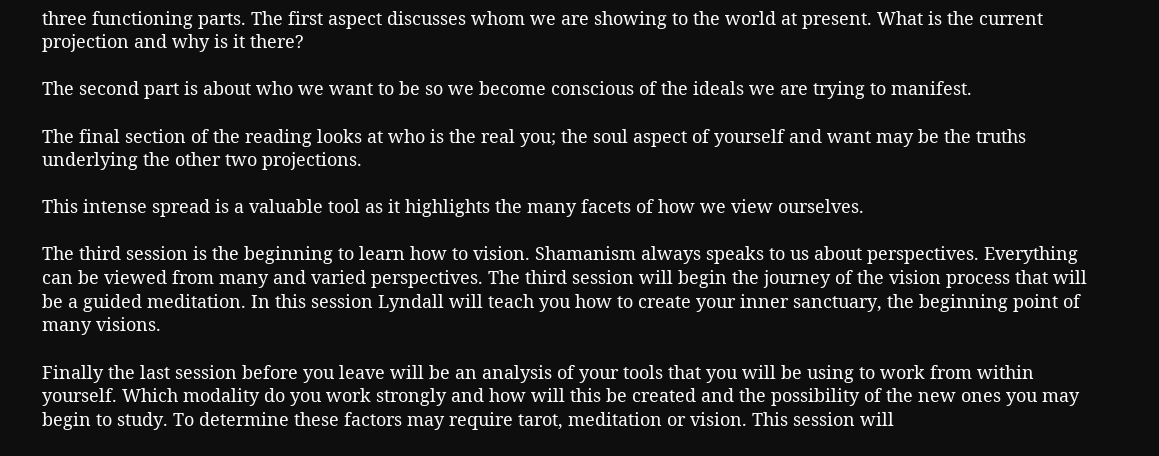three functioning parts. The first aspect discusses whom we are showing to the world at present. What is the current projection and why is it there?

The second part is about who we want to be so we become conscious of the ideals we are trying to manifest.

The final section of the reading looks at who is the real you; the soul aspect of yourself and want may be the truths underlying the other two projections.

This intense spread is a valuable tool as it highlights the many facets of how we view ourselves.

The third session is the beginning to learn how to vision. Shamanism always speaks to us about perspectives. Everything can be viewed from many and varied perspectives. The third session will begin the journey of the vision process that will be a guided meditation. In this session Lyndall will teach you how to create your inner sanctuary, the beginning point of many visions.

Finally the last session before you leave will be an analysis of your tools that you will be using to work from within yourself. Which modality do you work strongly and how will this be created and the possibility of the new ones you may begin to study. To determine these factors may require tarot, meditation or vision. This session will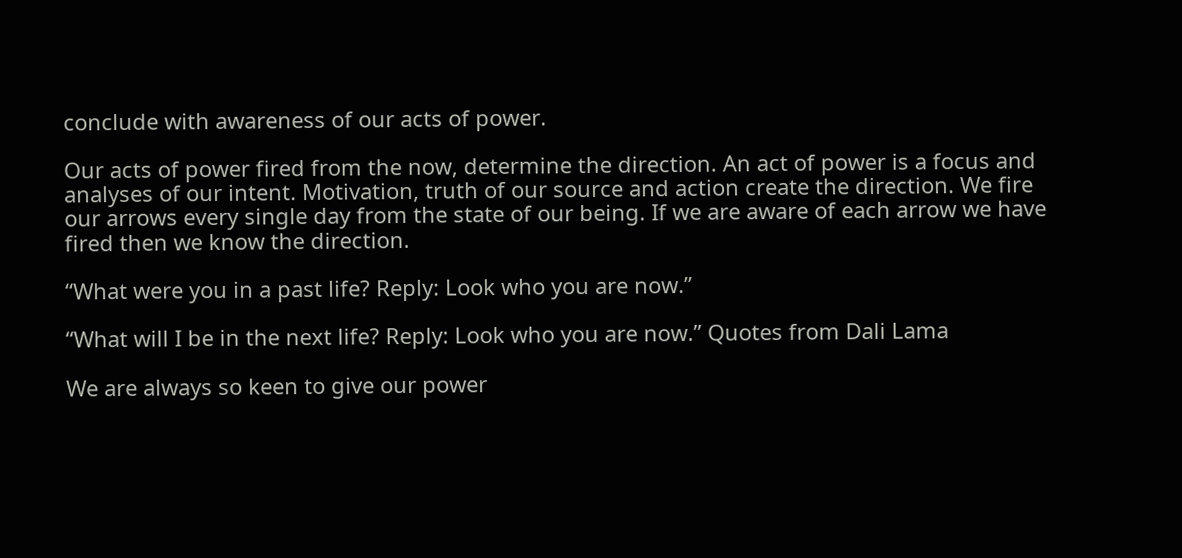conclude with awareness of our acts of power.

Our acts of power fired from the now, determine the direction. An act of power is a focus and analyses of our intent. Motivation, truth of our source and action create the direction. We fire our arrows every single day from the state of our being. If we are aware of each arrow we have fired then we know the direction.

“What were you in a past life? Reply: Look who you are now.”

“What will I be in the next life? Reply: Look who you are now.” Quotes from Dali Lama

We are always so keen to give our power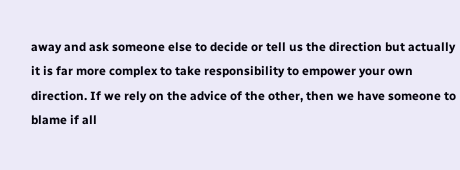away and ask someone else to decide or tell us the direction but actually it is far more complex to take responsibility to empower your own direction. If we rely on the advice of the other, then we have someone to blame if all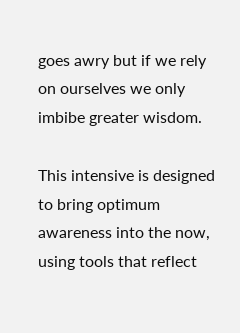goes awry but if we rely on ourselves we only imbibe greater wisdom.

This intensive is designed to bring optimum awareness into the now, using tools that reflect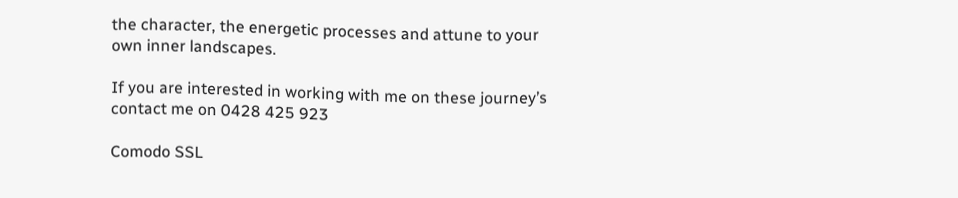the character, the energetic processes and attune to your own inner landscapes.

If you are interested in working with me on these journey’s contact me on 0428 425 923

Comodo SSL